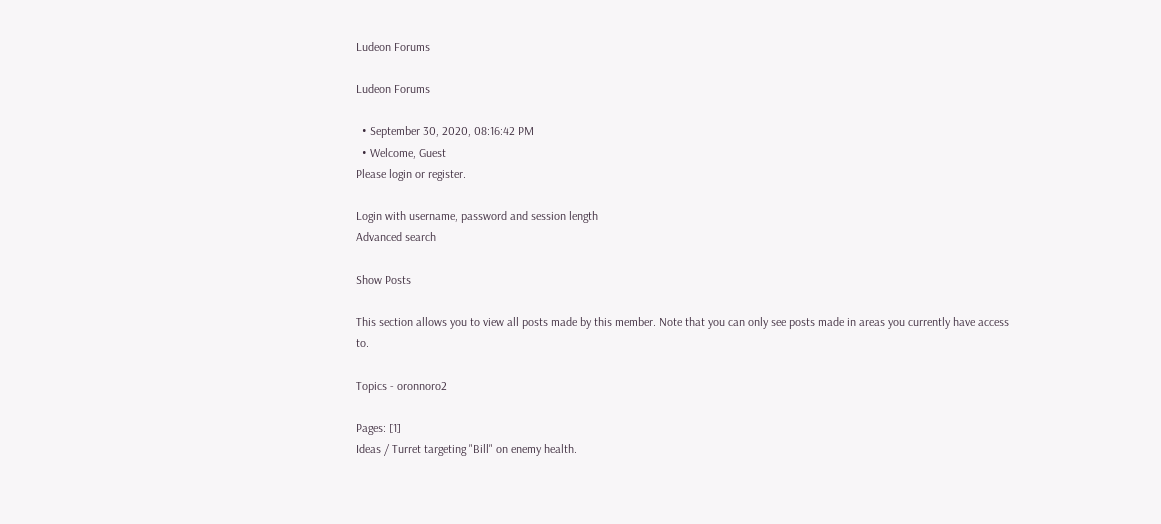Ludeon Forums

Ludeon Forums

  • September 30, 2020, 08:16:42 PM
  • Welcome, Guest
Please login or register.

Login with username, password and session length
Advanced search

Show Posts

This section allows you to view all posts made by this member. Note that you can only see posts made in areas you currently have access to.

Topics - oronnoro2

Pages: [1]
Ideas / Turret targeting "Bill" on enemy health.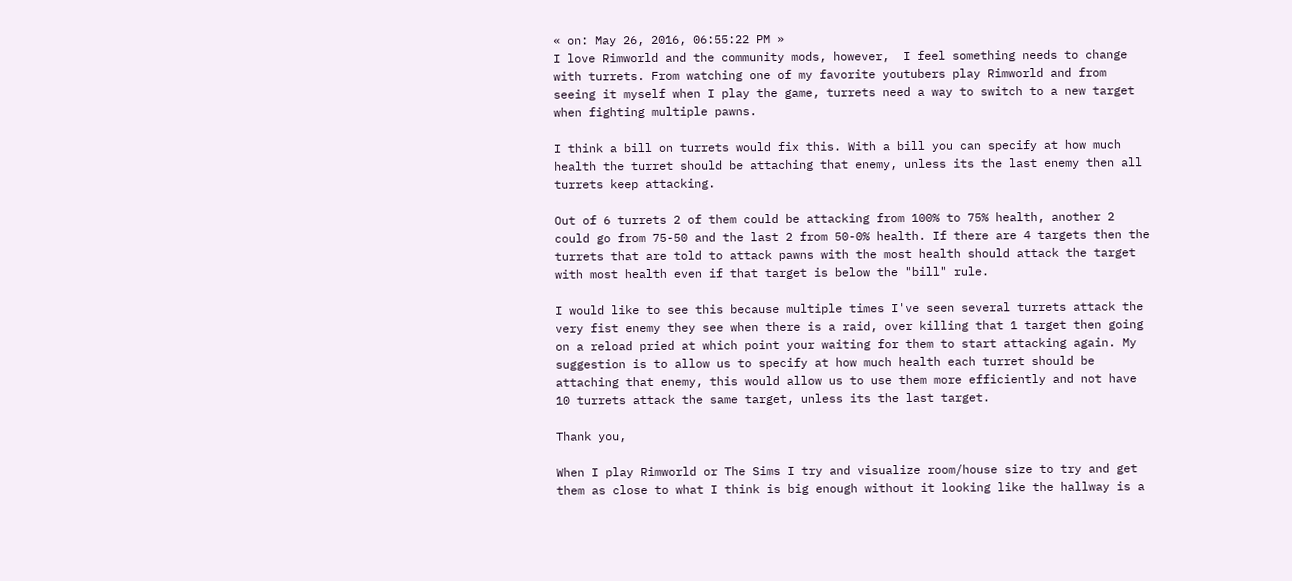« on: May 26, 2016, 06:55:22 PM »
I love Rimworld and the community mods, however,  I feel something needs to change with turrets. From watching one of my favorite youtubers play Rimworld and from seeing it myself when I play the game, turrets need a way to switch to a new target when fighting multiple pawns.

I think a bill on turrets would fix this. With a bill you can specify at how much health the turret should be attaching that enemy, unless its the last enemy then all turrets keep attacking.

Out of 6 turrets 2 of them could be attacking from 100% to 75% health, another 2 could go from 75-50 and the last 2 from 50-0% health. If there are 4 targets then the turrets that are told to attack pawns with the most health should attack the target with most health even if that target is below the "bill" rule.

I would like to see this because multiple times I've seen several turrets attack the very fist enemy they see when there is a raid, over killing that 1 target then going on a reload pried at which point your waiting for them to start attacking again. My suggestion is to allow us to specify at how much health each turret should be attaching that enemy, this would allow us to use them more efficiently and not have 10 turrets attack the same target, unless its the last target.

Thank you,

When I play Rimworld or The Sims I try and visualize room/house size to try and get them as close to what I think is big enough without it looking like the hallway is a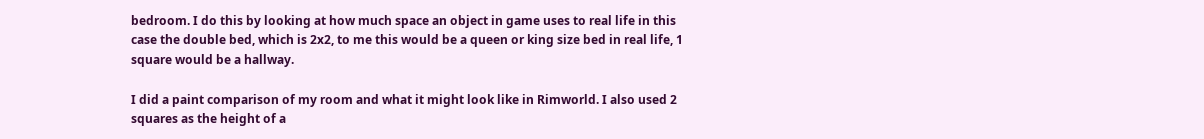bedroom. I do this by looking at how much space an object in game uses to real life in this case the double bed, which is 2x2, to me this would be a queen or king size bed in real life, 1 square would be a hallway.

I did a paint comparison of my room and what it might look like in Rimworld. I also used 2 squares as the height of a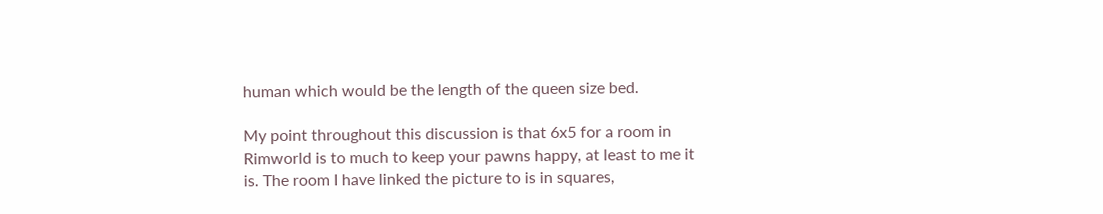human which would be the length of the queen size bed.

My point throughout this discussion is that 6x5 for a room in Rimworld is to much to keep your pawns happy, at least to me it is. The room I have linked the picture to is in squares,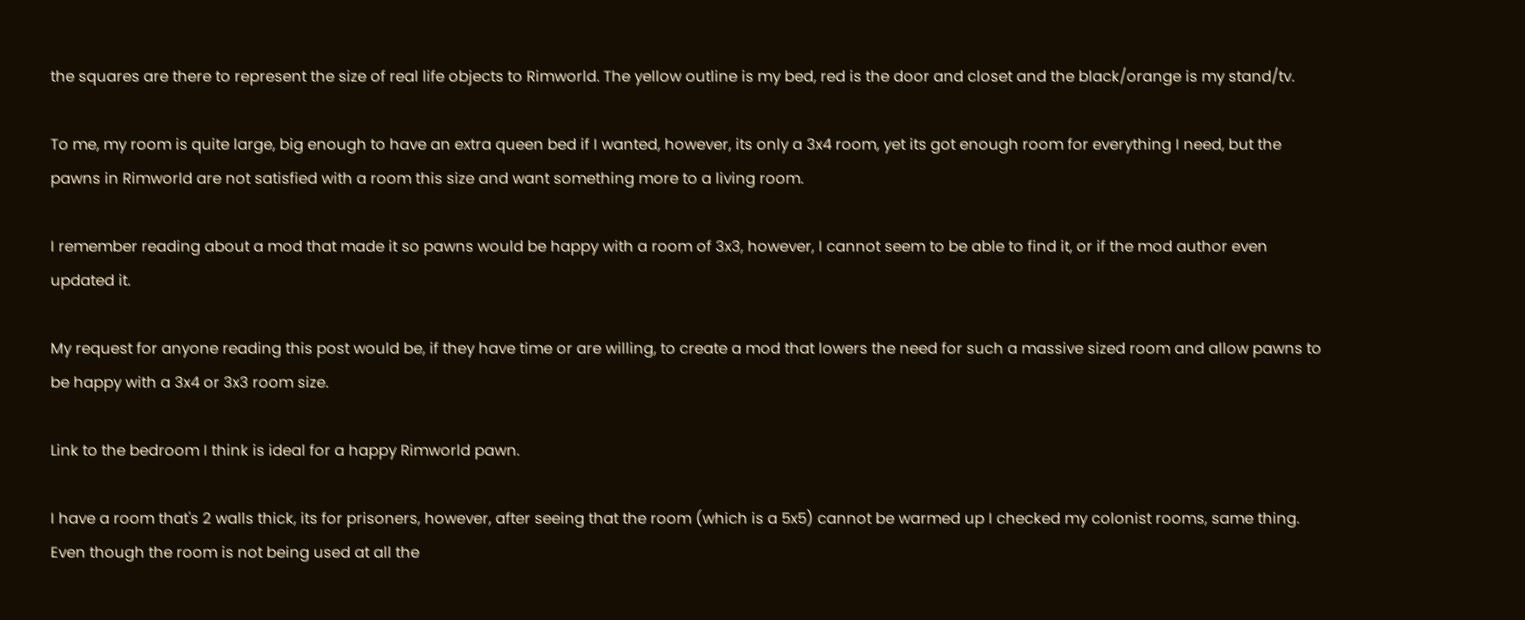the squares are there to represent the size of real life objects to Rimworld. The yellow outline is my bed, red is the door and closet and the black/orange is my stand/tv.

To me, my room is quite large, big enough to have an extra queen bed if I wanted, however, its only a 3x4 room, yet its got enough room for everything I need, but the pawns in Rimworld are not satisfied with a room this size and want something more to a living room.

I remember reading about a mod that made it so pawns would be happy with a room of 3x3, however, I cannot seem to be able to find it, or if the mod author even updated it.

My request for anyone reading this post would be, if they have time or are willing, to create a mod that lowers the need for such a massive sized room and allow pawns to be happy with a 3x4 or 3x3 room size.

Link to the bedroom I think is ideal for a happy Rimworld pawn.

I have a room that's 2 walls thick, its for prisoners, however, after seeing that the room (which is a 5x5) cannot be warmed up I checked my colonist rooms, same thing. Even though the room is not being used at all the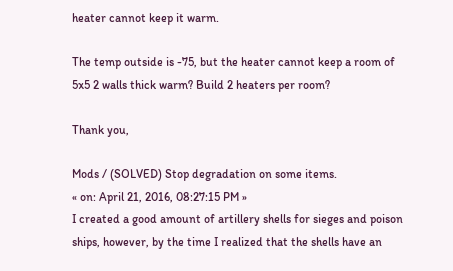heater cannot keep it warm.

The temp outside is -75, but the heater cannot keep a room of 5x5 2 walls thick warm? Build 2 heaters per room?

Thank you,

Mods / (SOLVED) Stop degradation on some items.
« on: April 21, 2016, 08:27:15 PM »
I created a good amount of artillery shells for sieges and poison ships, however, by the time I realized that the shells have an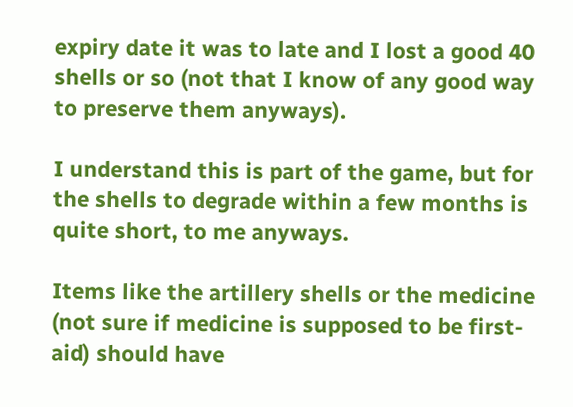expiry date it was to late and I lost a good 40 shells or so (not that I know of any good way to preserve them anyways).

I understand this is part of the game, but for the shells to degrade within a few months is quite short, to me anyways.

Items like the artillery shells or the medicine (not sure if medicine is supposed to be first-aid) should have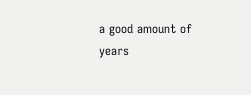a good amount of years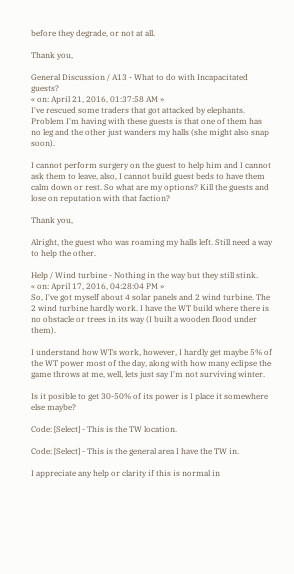before they degrade, or not at all.

Thank you,

General Discussion / A13 - What to do with Incapacitated guests?
« on: April 21, 2016, 01:37:58 AM »
I've rescued some traders that got attacked by elephants. Problem I'm having with these guests is that one of them has no leg and the other just wanders my halls (she might also snap soon).

I cannot perform surgery on the guest to help him and I cannot ask them to leave, also, I cannot build guest beds to have them calm down or rest. So what are my options? Kill the guests and lose on reputation with that faction?

Thank you,

Alright, the guest who was roaming my halls left. Still need a way to help the other.

Help / Wind turbine - Nothing in the way but they still stink.
« on: April 17, 2016, 04:28:04 PM »
So, I've got myself about 4 solar panels and 2 wind turbine. The 2 wind turbine hardly work. I have the WT build where there is no obstacle or trees in its way (I built a wooden flood under them).

I understand how WTs work, however, I hardly get maybe 5% of the WT power most of the day, along with how many eclipse the game throws at me, well, lets just say I'm not surviving winter.

Is it posible to get 30-50% of its power is I place it somewhere else maybe?

Code: [Select] - This is the TW location.

Code: [Select] - This is the general area I have the TW in.

I appreciate any help or clarity if this is normal in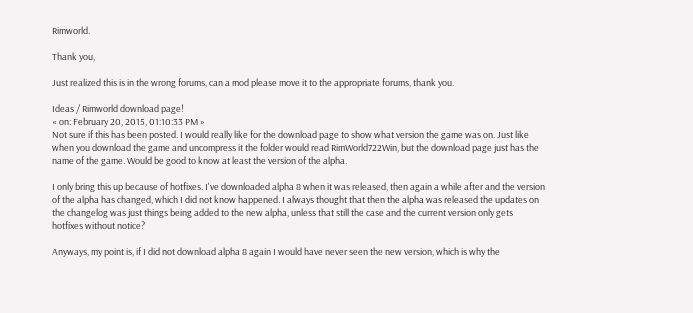Rimworld.

Thank you,

Just realized this is in the wrong forums, can a mod please move it to the appropriate forums, thank you.

Ideas / Rimworld download page!
« on: February 20, 2015, 01:10:33 PM »
Not sure if this has been posted. I would really like for the download page to show what version the game was on. Just like when you download the game and uncompress it the folder would read RimWorld722Win, but the download page just has the name of the game. Would be good to know at least the version of the alpha.

I only bring this up because of hotfixes. I've downloaded alpha 8 when it was released, then again a while after and the version of the alpha has changed, which I did not know happened. I always thought that then the alpha was released the updates on the changelog was just things being added to the new alpha, unless that still the case and the current version only gets hotfixes without notice?

Anyways, my point is, if I did not download alpha 8 again I would have never seen the new version, which is why the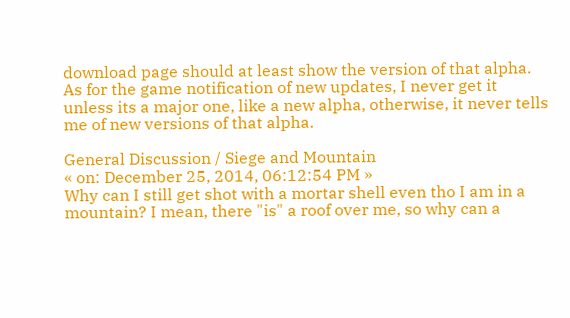download page should at least show the version of that alpha. As for the game notification of new updates, I never get it unless its a major one, like a new alpha, otherwise, it never tells me of new versions of that alpha.

General Discussion / Siege and Mountain
« on: December 25, 2014, 06:12:54 PM »
Why can I still get shot with a mortar shell even tho I am in a mountain? I mean, there "is" a roof over me, so why can a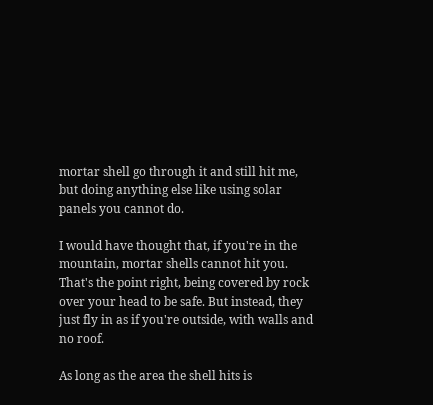mortar shell go through it and still hit me, but doing anything else like using solar panels you cannot do.

I would have thought that, if you're in the mountain, mortar shells cannot hit you. That's the point right, being covered by rock over your head to be safe. But instead, they just fly in as if you're outside, with walls and no roof.

As long as the area the shell hits is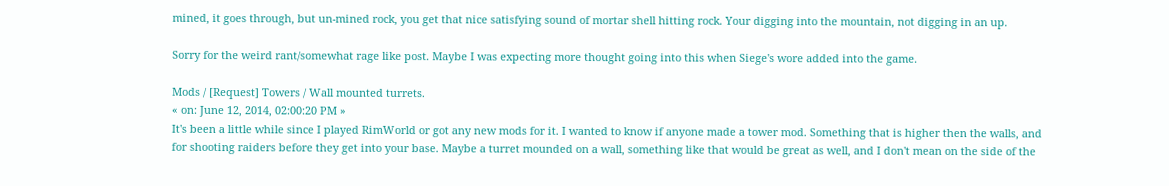mined, it goes through, but un-mined rock, you get that nice satisfying sound of mortar shell hitting rock. Your digging into the mountain, not digging in an up.

Sorry for the weird rant/somewhat rage like post. Maybe I was expecting more thought going into this when Siege's wore added into the game.

Mods / [Request] Towers / Wall mounted turrets.
« on: June 12, 2014, 02:00:20 PM »
It's been a little while since I played RimWorld or got any new mods for it. I wanted to know if anyone made a tower mod. Something that is higher then the walls, and for shooting raiders before they get into your base. Maybe a turret mounded on a wall, something like that would be great as well, and I don't mean on the side of the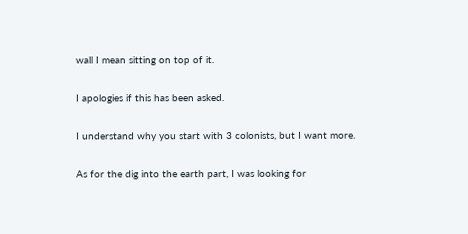wall I mean sitting on top of it.

I apologies if this has been asked.

I understand why you start with 3 colonists, but I want more.

As for the dig into the earth part, I was looking for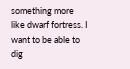something more like dwarf fortress. I want to be able to dig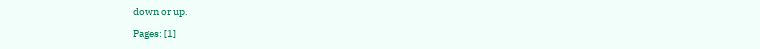down or up.

Pages: [1]